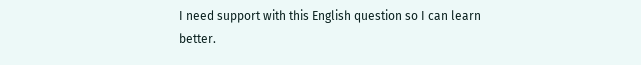I need support with this English question so I can learn better.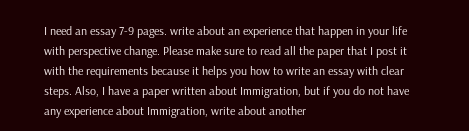I need an essay 7-9 pages. write about an experience that happen in your life with perspective change. Please make sure to read all the paper that I post it with the requirements because it helps you how to write an essay with clear steps. Also, I have a paper written about Immigration, but if you do not have any experience about Immigration, write about another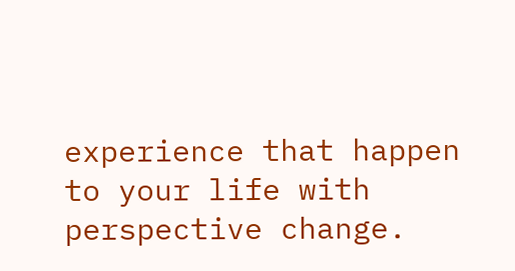experience that happen to your life with perspective change.